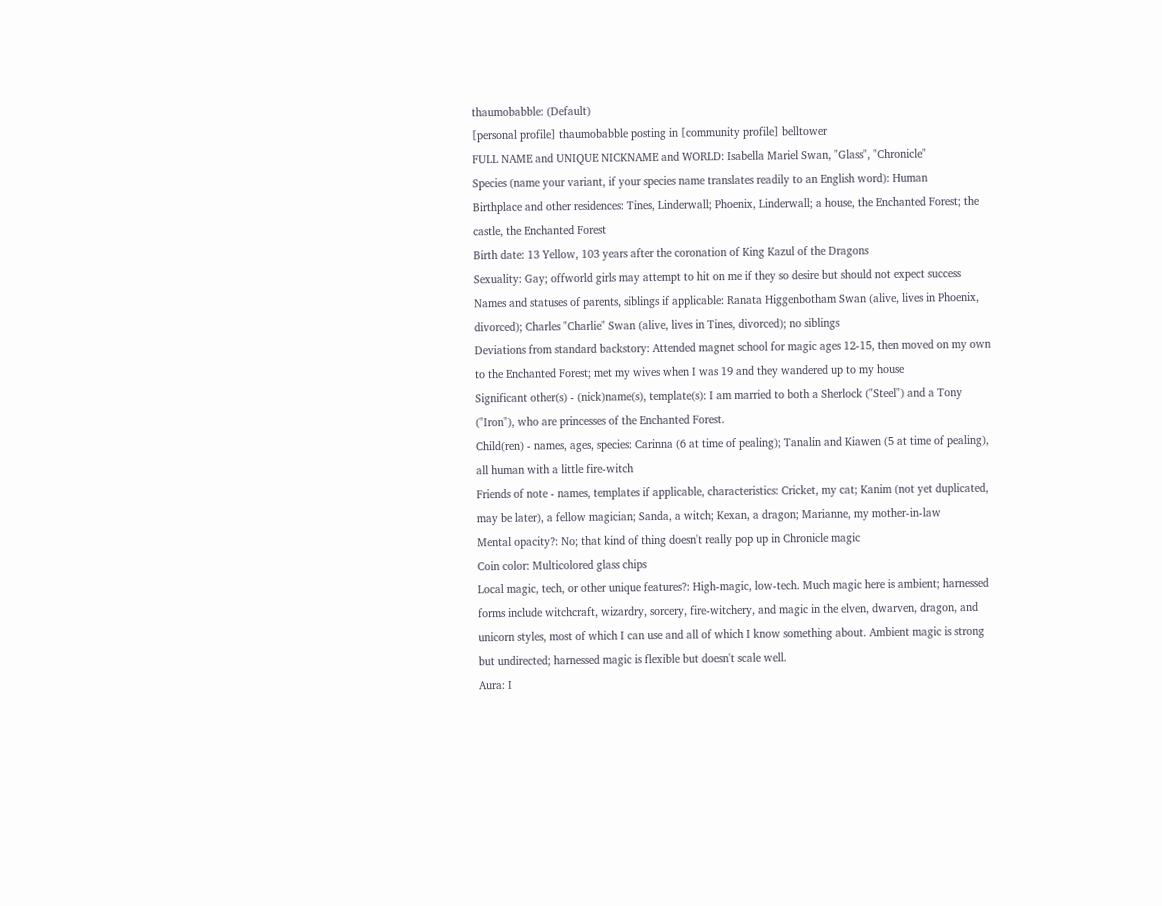thaumobabble: (Default)
[personal profile] thaumobabble posting in [community profile] belltower
FULL NAME and UNIQUE NICKNAME and WORLD: Isabella Mariel Swan, "Glass", "Chronicle"
Species (name your variant, if your species name translates readily to an English word): Human
Birthplace and other residences: Tines, Linderwall; Phoenix, Linderwall; a house, the Enchanted Forest; the castle, the Enchanted Forest
Birth date: 13 Yellow, 103 years after the coronation of King Kazul of the Dragons
Sexuality: Gay; offworld girls may attempt to hit on me if they so desire but should not expect success
Names and statuses of parents, siblings if applicable: Ranata Higgenbotham Swan (alive, lives in Phoenix, divorced); Charles "Charlie" Swan (alive, lives in Tines, divorced); no siblings
Deviations from standard backstory: Attended magnet school for magic ages 12-15, then moved on my own to the Enchanted Forest; met my wives when I was 19 and they wandered up to my house
Significant other(s) - (nick)name(s), template(s): I am married to both a Sherlock ("Steel") and a Tony ("Iron"), who are princesses of the Enchanted Forest.
Child(ren) - names, ages, species: Carinna (6 at time of pealing); Tanalin and Kiawen (5 at time of pealing), all human with a little fire-witch
Friends of note - names, templates if applicable, characteristics: Cricket, my cat; Kanim (not yet duplicated, may be later), a fellow magician; Sanda, a witch; Kexan, a dragon; Marianne, my mother-in-law
Mental opacity?: No; that kind of thing doesn't really pop up in Chronicle magic
Coin color: Multicolored glass chips
Local magic, tech, or other unique features?: High-magic, low-tech. Much magic here is ambient; harnessed forms include witchcraft, wizardry, sorcery, fire-witchery, and magic in the elven, dwarven, dragon, and unicorn styles, most of which I can use and all of which I know something about. Ambient magic is strong but undirected; harnessed magic is flexible but doesn't scale well.
Aura: I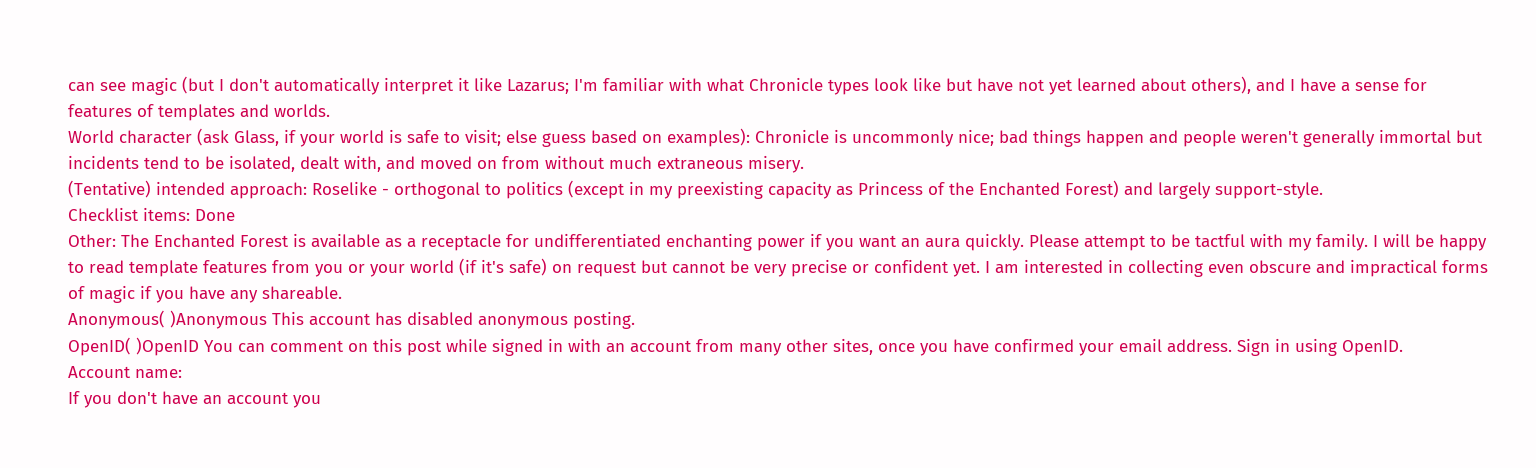can see magic (but I don't automatically interpret it like Lazarus; I'm familiar with what Chronicle types look like but have not yet learned about others), and I have a sense for features of templates and worlds.
World character (ask Glass, if your world is safe to visit; else guess based on examples): Chronicle is uncommonly nice; bad things happen and people weren't generally immortal but incidents tend to be isolated, dealt with, and moved on from without much extraneous misery.
(Tentative) intended approach: Roselike - orthogonal to politics (except in my preexisting capacity as Princess of the Enchanted Forest) and largely support-style.
Checklist items: Done
Other: The Enchanted Forest is available as a receptacle for undifferentiated enchanting power if you want an aura quickly. Please attempt to be tactful with my family. I will be happy to read template features from you or your world (if it's safe) on request but cannot be very precise or confident yet. I am interested in collecting even obscure and impractical forms of magic if you have any shareable.
Anonymous( )Anonymous This account has disabled anonymous posting.
OpenID( )OpenID You can comment on this post while signed in with an account from many other sites, once you have confirmed your email address. Sign in using OpenID.
Account name:
If you don't have an account you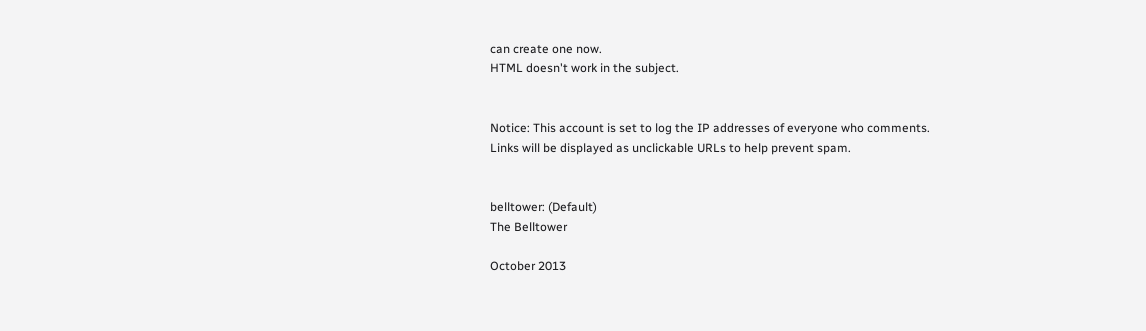can create one now.
HTML doesn't work in the subject.


Notice: This account is set to log the IP addresses of everyone who comments.
Links will be displayed as unclickable URLs to help prevent spam.


belltower: (Default)
The Belltower

October 2013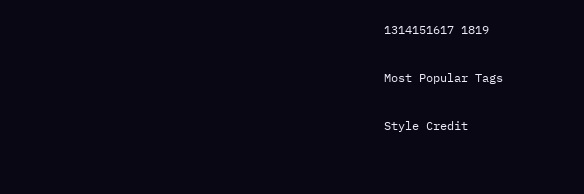1314151617 1819

Most Popular Tags

Style Credit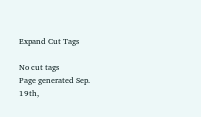Expand Cut Tags

No cut tags
Page generated Sep. 19th,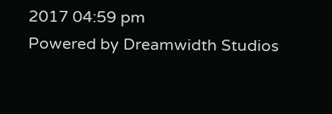2017 04:59 pm
Powered by Dreamwidth Studios